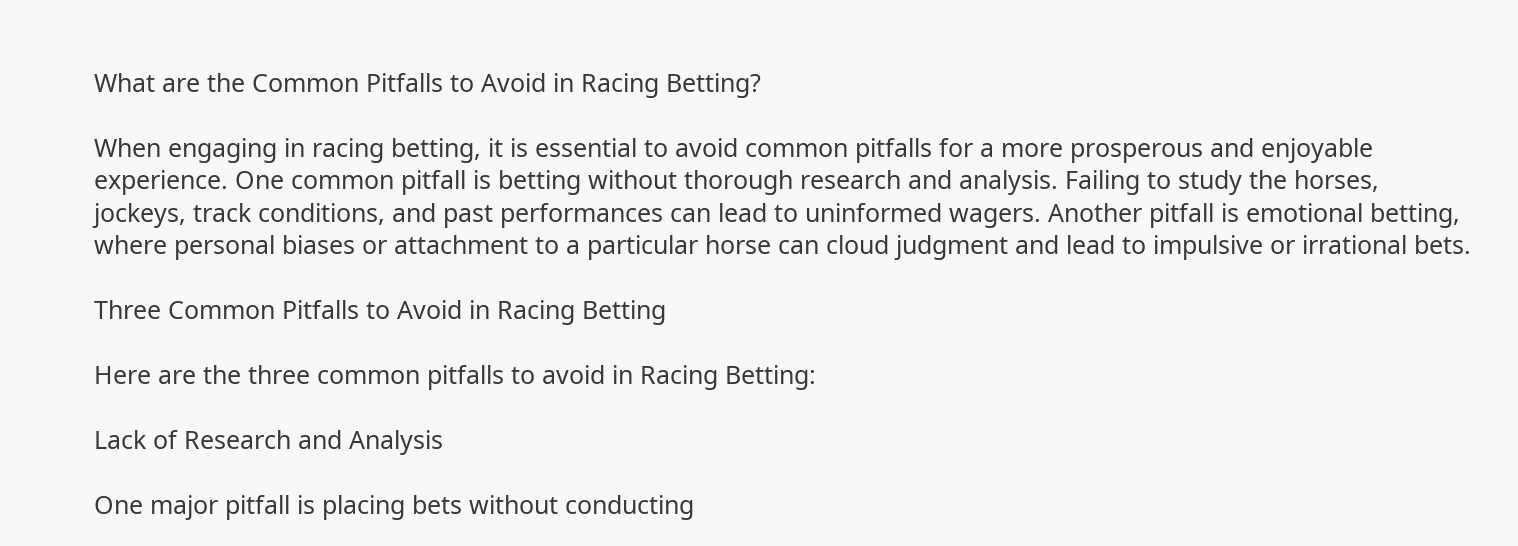What are the Common Pitfalls to Avoid in Racing Betting?

When engaging in racing betting, it is essential to avoid common pitfalls for a more prosperous and enjoyable experience. One common pitfall is betting without thorough research and analysis. Failing to study the horses, jockeys, track conditions, and past performances can lead to uninformed wagers. Another pitfall is emotional betting, where personal biases or attachment to a particular horse can cloud judgment and lead to impulsive or irrational bets.

Three Common Pitfalls to Avoid in Racing Betting

Here are the three common pitfalls to avoid in Racing Betting:

Lack of Research and Analysis

One major pitfall is placing bets without conducting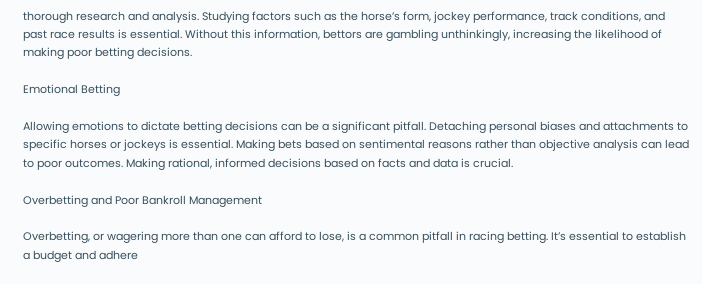thorough research and analysis. Studying factors such as the horse’s form, jockey performance, track conditions, and past race results is essential. Without this information, bettors are gambling unthinkingly, increasing the likelihood of making poor betting decisions.

Emotional Betting

Allowing emotions to dictate betting decisions can be a significant pitfall. Detaching personal biases and attachments to specific horses or jockeys is essential. Making bets based on sentimental reasons rather than objective analysis can lead to poor outcomes. Making rational, informed decisions based on facts and data is crucial.

Overbetting and Poor Bankroll Management

Overbetting, or wagering more than one can afford to lose, is a common pitfall in racing betting. It’s essential to establish a budget and adhere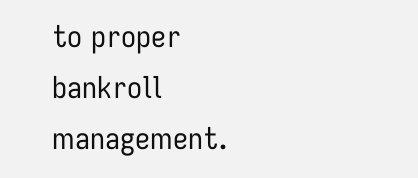to proper bankroll management.